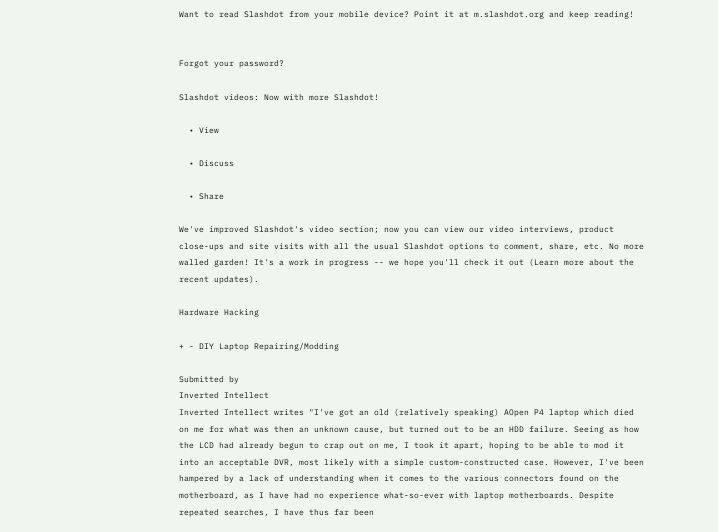Want to read Slashdot from your mobile device? Point it at m.slashdot.org and keep reading!


Forgot your password?

Slashdot videos: Now with more Slashdot!

  • View

  • Discuss

  • Share

We've improved Slashdot's video section; now you can view our video interviews, product close-ups and site visits with all the usual Slashdot options to comment, share, etc. No more walled garden! It's a work in progress -- we hope you'll check it out (Learn more about the recent updates).

Hardware Hacking

+ - DIY Laptop Repairing/Modding

Submitted by
Inverted Intellect
Inverted Intellect writes "I've got an old (relatively speaking) AOpen P4 laptop which died on me for what was then an unknown cause, but turned out to be an HDD failure. Seeing as how the LCD had already begun to crap out on me, I took it apart, hoping to be able to mod it into an acceptable DVR, most likely with a simple custom-constructed case. However, I've been hampered by a lack of understanding when it comes to the various connectors found on the motherboard, as I have had no experience what-so-ever with laptop motherboards. Despite repeated searches, I have thus far been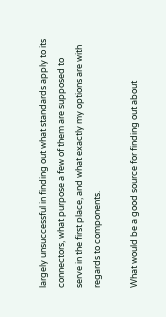largely unsuccessful in finding out what standards apply to its connectors, what purpose a few of them are supposed to serve in the first place, and what exactly my options are with regards to components.

What would be a good source for finding out about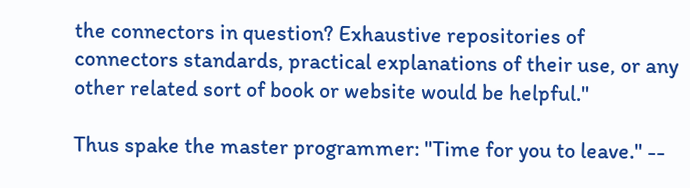the connectors in question? Exhaustive repositories of connectors standards, practical explanations of their use, or any other related sort of book or website would be helpful."

Thus spake the master programmer: "Time for you to leave." --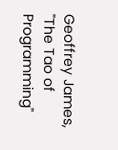Geoffrey James, "The Tao of Programming"